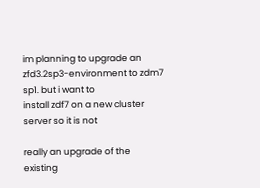im planning to upgrade an zfd3.2sp3-environment to zdm7 sp1. but i want to
install zdf7 on a new cluster server so it is not

really an upgrade of the existing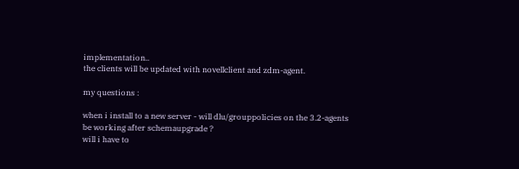implementation..
the clients will be updated with novellclient and zdm-agent.

my questions :

when i install to a new server - will dlu/grouppolicies on the 3.2-agents
be working after schemaupgrade ?
will i have to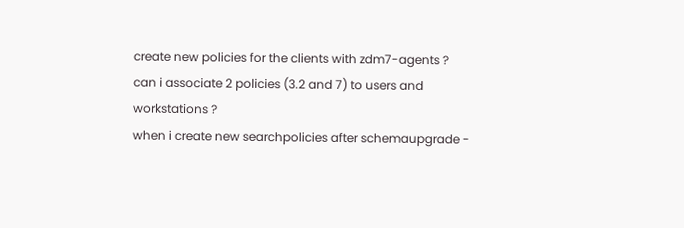create new policies for the clients with zdm7-agents ?
can i associate 2 policies (3.2 and 7) to users and workstations ?
when i create new searchpolicies after schemaupgrade -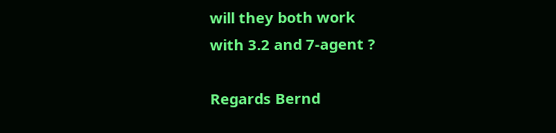will they both work
with 3.2 and 7-agent ?

Regards Bernd